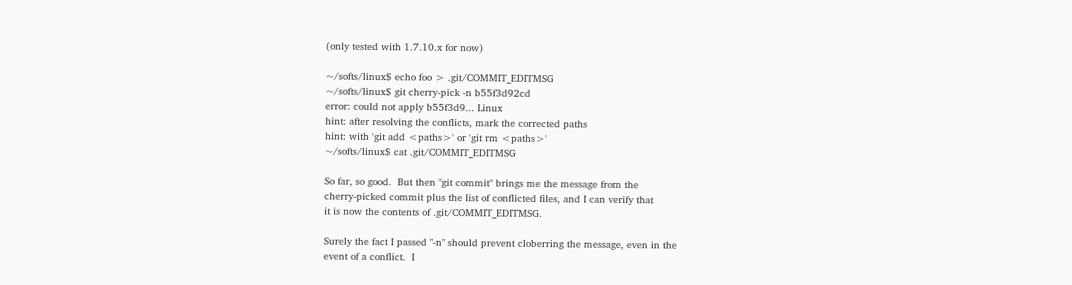(only tested with 1.7.10.x for now)

~/softs/linux$ echo foo > .git/COMMIT_EDITMSG
~/softs/linux$ git cherry-pick -n b55f3d92cd
error: could not apply b55f3d9... Linux
hint: after resolving the conflicts, mark the corrected paths
hint: with 'git add <paths>' or 'git rm <paths>'
~/softs/linux$ cat .git/COMMIT_EDITMSG

So far, so good.  But then "git commit" brings me the message from the
cherry-picked commit plus the list of conflicted files, and I can verify that
it is now the contents of .git/COMMIT_EDITMSG.

Surely the fact I passed "-n" should prevent cloberring the message, even in the
event of a conflict.  I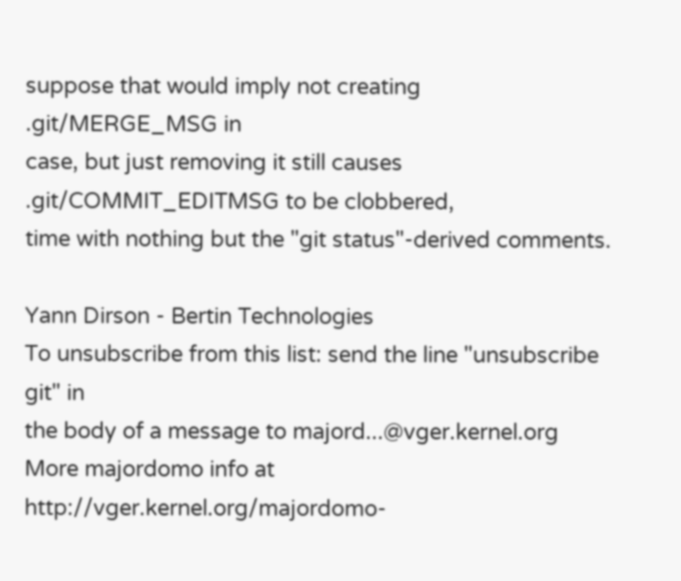suppose that would imply not creating .git/MERGE_MSG in
case, but just removing it still causes .git/COMMIT_EDITMSG to be clobbered,
time with nothing but the "git status"-derived comments.

Yann Dirson - Bertin Technologies
To unsubscribe from this list: send the line "unsubscribe git" in
the body of a message to majord...@vger.kernel.org
More majordomo info at  http://vger.kernel.org/majordomo-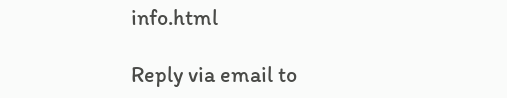info.html

Reply via email to